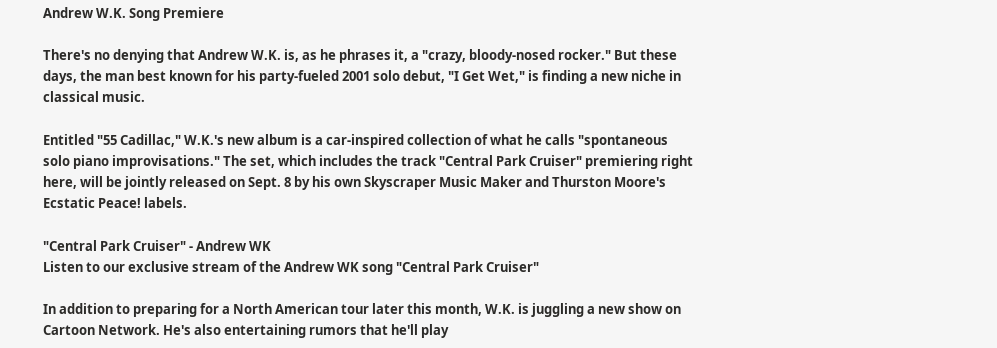Andrew W.K. Song Premiere

There's no denying that Andrew W.K. is, as he phrases it, a "crazy, bloody-nosed rocker." But these days, the man best known for his party-fueled 2001 solo debut, "I Get Wet," is finding a new niche in classical music.

Entitled "55 Cadillac," W.K.'s new album is a car-inspired collection of what he calls "spontaneous solo piano improvisations." The set, which includes the track "Central Park Cruiser" premiering right here, will be jointly released on Sept. 8 by his own Skyscraper Music Maker and Thurston Moore's Ecstatic Peace! labels.

"Central Park Cruiser" - Andrew WK
Listen to our exclusive stream of the Andrew WK song "Central Park Cruiser"

In addition to preparing for a North American tour later this month, W.K. is juggling a new show on Cartoon Network. He's also entertaining rumors that he'll play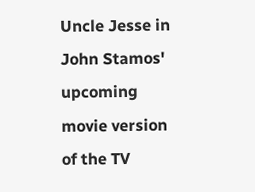Uncle Jesse in John Stamos' upcoming movie version of the TV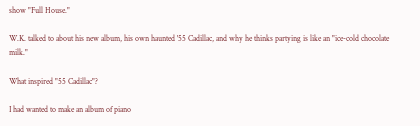show "Full House."

W.K. talked to about his new album, his own haunted '55 Cadillac, and why he thinks partying is like an "ice-cold chocolate milk."

What inspired "55 Cadillac"?

I had wanted to make an album of piano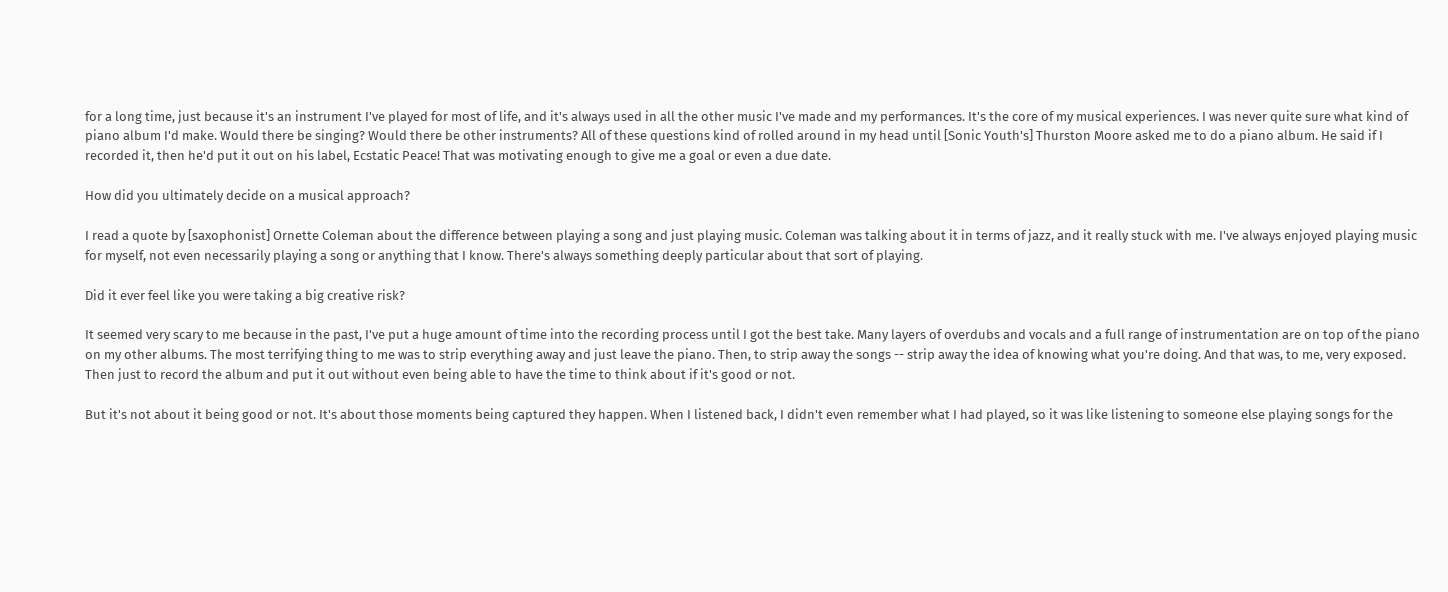for a long time, just because it's an instrument I've played for most of life, and it's always used in all the other music I've made and my performances. It's the core of my musical experiences. I was never quite sure what kind of piano album I'd make. Would there be singing? Would there be other instruments? All of these questions kind of rolled around in my head until [Sonic Youth's] Thurston Moore asked me to do a piano album. He said if I recorded it, then he'd put it out on his label, Ecstatic Peace! That was motivating enough to give me a goal or even a due date.

How did you ultimately decide on a musical approach?

I read a quote by [saxophonist] Ornette Coleman about the difference between playing a song and just playing music. Coleman was talking about it in terms of jazz, and it really stuck with me. I've always enjoyed playing music for myself, not even necessarily playing a song or anything that I know. There's always something deeply particular about that sort of playing.

Did it ever feel like you were taking a big creative risk?

It seemed very scary to me because in the past, I've put a huge amount of time into the recording process until I got the best take. Many layers of overdubs and vocals and a full range of instrumentation are on top of the piano on my other albums. The most terrifying thing to me was to strip everything away and just leave the piano. Then, to strip away the songs -- strip away the idea of knowing what you're doing. And that was, to me, very exposed. Then just to record the album and put it out without even being able to have the time to think about if it's good or not.

But it's not about it being good or not. It's about those moments being captured they happen. When I listened back, I didn't even remember what I had played, so it was like listening to someone else playing songs for the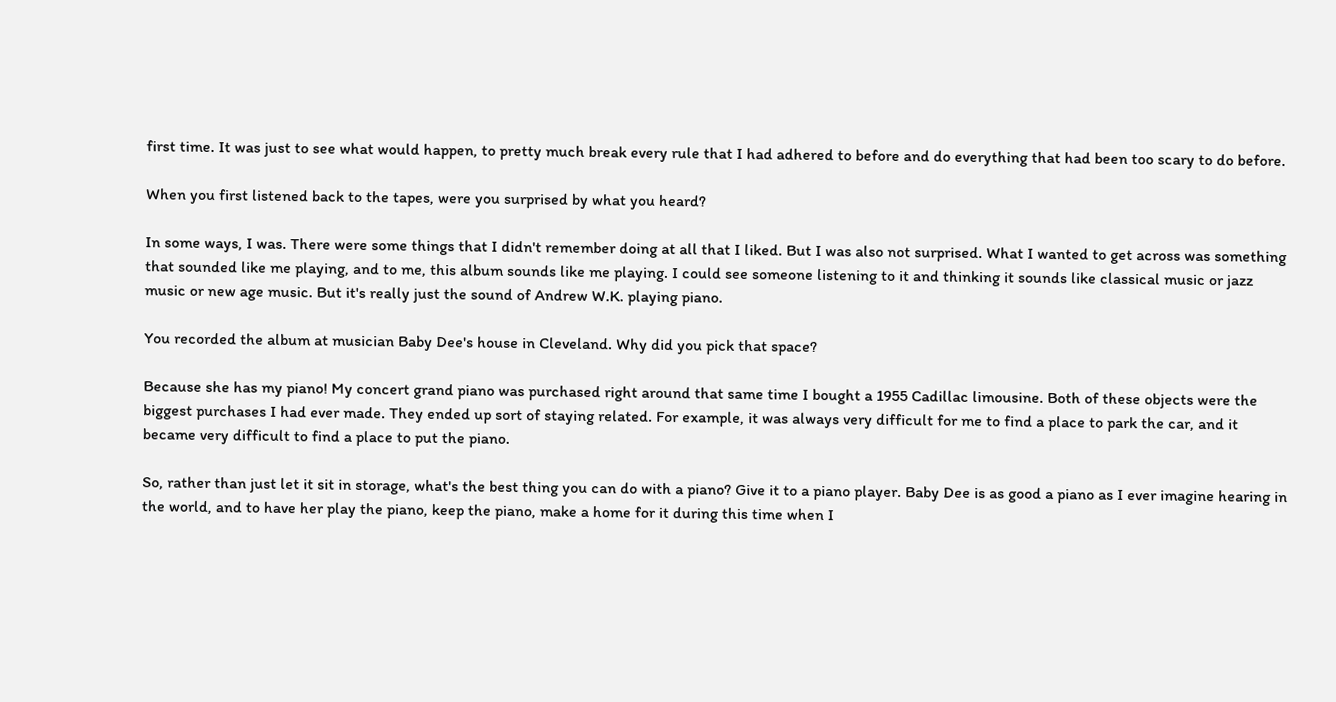first time. It was just to see what would happen, to pretty much break every rule that I had adhered to before and do everything that had been too scary to do before.

When you first listened back to the tapes, were you surprised by what you heard?

In some ways, I was. There were some things that I didn't remember doing at all that I liked. But I was also not surprised. What I wanted to get across was something that sounded like me playing, and to me, this album sounds like me playing. I could see someone listening to it and thinking it sounds like classical music or jazz music or new age music. But it's really just the sound of Andrew W.K. playing piano.

You recorded the album at musician Baby Dee's house in Cleveland. Why did you pick that space?

Because she has my piano! My concert grand piano was purchased right around that same time I bought a 1955 Cadillac limousine. Both of these objects were the biggest purchases I had ever made. They ended up sort of staying related. For example, it was always very difficult for me to find a place to park the car, and it became very difficult to find a place to put the piano.

So, rather than just let it sit in storage, what's the best thing you can do with a piano? Give it to a piano player. Baby Dee is as good a piano as I ever imagine hearing in the world, and to have her play the piano, keep the piano, make a home for it during this time when I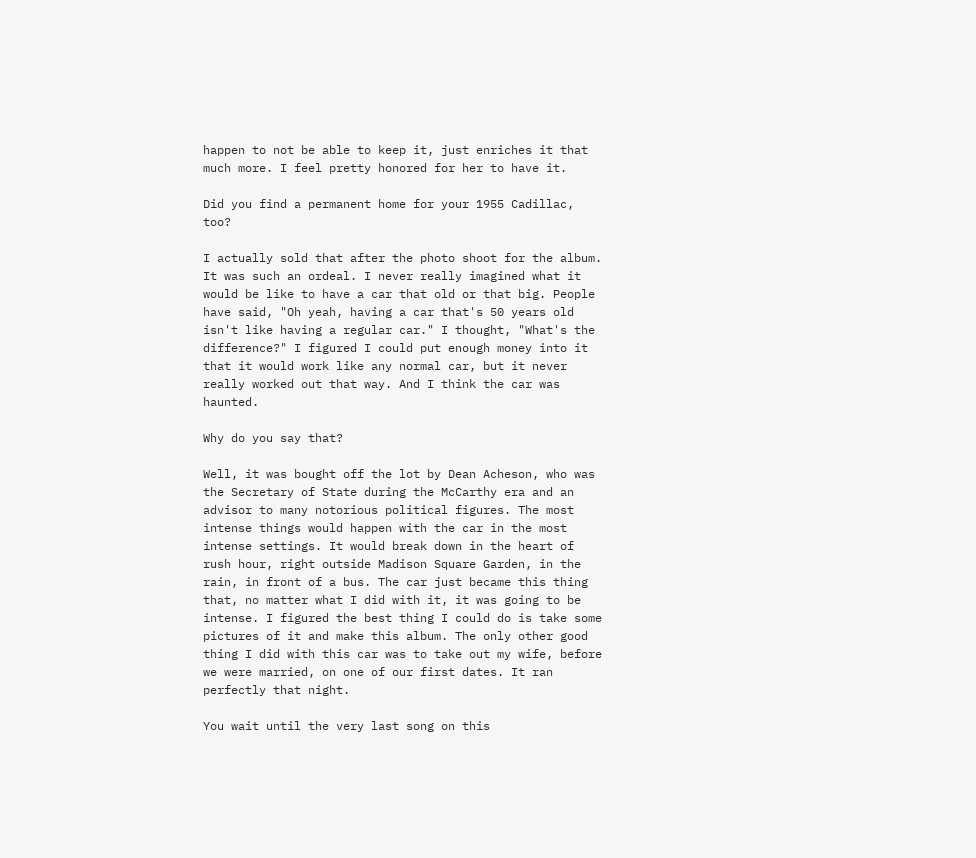happen to not be able to keep it, just enriches it that much more. I feel pretty honored for her to have it.

Did you find a permanent home for your 1955 Cadillac, too?

I actually sold that after the photo shoot for the album. It was such an ordeal. I never really imagined what it would be like to have a car that old or that big. People have said, "Oh yeah, having a car that's 50 years old isn't like having a regular car." I thought, "What's the difference?" I figured I could put enough money into it that it would work like any normal car, but it never really worked out that way. And I think the car was haunted.

Why do you say that?

Well, it was bought off the lot by Dean Acheson, who was the Secretary of State during the McCarthy era and an advisor to many notorious political figures. The most intense things would happen with the car in the most intense settings. It would break down in the heart of rush hour, right outside Madison Square Garden, in the rain, in front of a bus. The car just became this thing that, no matter what I did with it, it was going to be intense. I figured the best thing I could do is take some pictures of it and make this album. The only other good thing I did with this car was to take out my wife, before we were married, on one of our first dates. It ran perfectly that night.

You wait until the very last song on this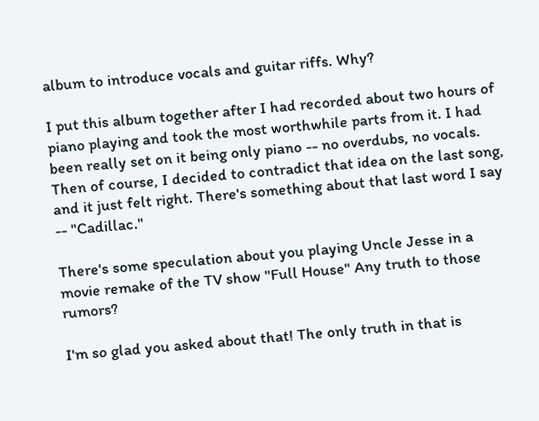album to introduce vocals and guitar riffs. Why?

I put this album together after I had recorded about two hours of piano playing and took the most worthwhile parts from it. I had been really set on it being only piano -- no overdubs, no vocals. Then of course, I decided to contradict that idea on the last song, and it just felt right. There's something about that last word I say -- "Cadillac."

There's some speculation about you playing Uncle Jesse in a movie remake of the TV show "Full House" Any truth to those rumors?

I'm so glad you asked about that! The only truth in that is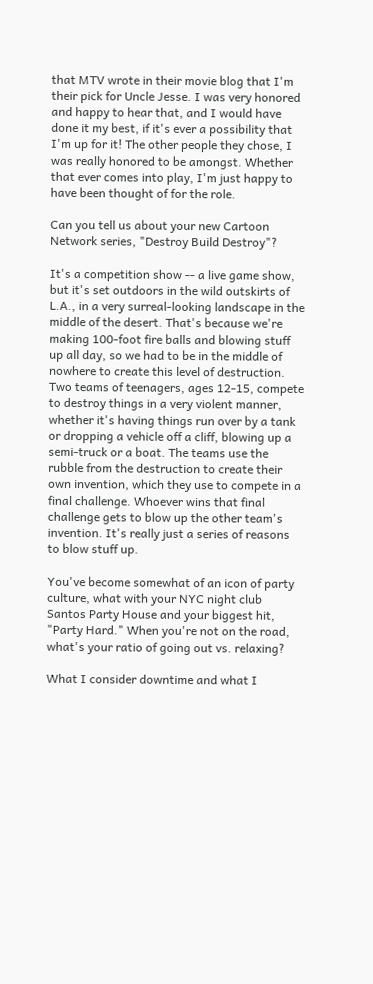that MTV wrote in their movie blog that I'm their pick for Uncle Jesse. I was very honored and happy to hear that, and I would have done it my best, if it's ever a possibility that I'm up for it! The other people they chose, I was really honored to be amongst. Whether that ever comes into play, I'm just happy to have been thought of for the role.

Can you tell us about your new Cartoon Network series, "Destroy Build Destroy"?

It's a competition show -- a live game show, but it's set outdoors in the wild outskirts of L.A., in a very surreal-looking landscape in the middle of the desert. That's because we're making 100-foot fire balls and blowing stuff up all day, so we had to be in the middle of nowhere to create this level of destruction. Two teams of teenagers, ages 12-15, compete to destroy things in a very violent manner, whether it's having things run over by a tank or dropping a vehicle off a cliff, blowing up a semi-truck or a boat. The teams use the rubble from the destruction to create their own invention, which they use to compete in a final challenge. Whoever wins that final challenge gets to blow up the other team's invention. It's really just a series of reasons to blow stuff up.

You've become somewhat of an icon of party culture, what with your NYC night club Santos Party House and your biggest hit, "Party Hard." When you're not on the road, what's your ratio of going out vs. relaxing?

What I consider downtime and what I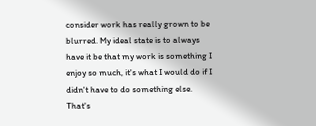consider work has really grown to be blurred. My ideal state is to always have it be that my work is something I enjoy so much, it's what I would do if I didn't have to do something else. That's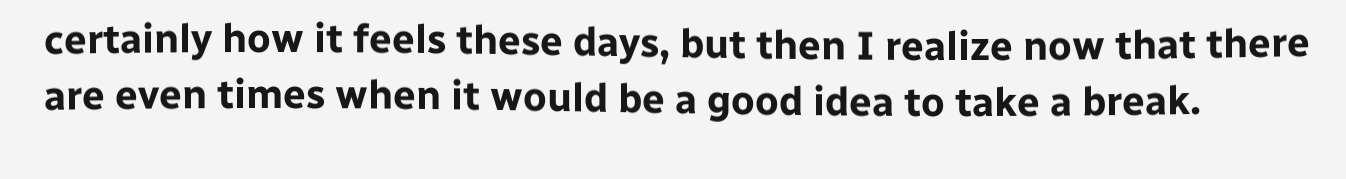certainly how it feels these days, but then I realize now that there are even times when it would be a good idea to take a break.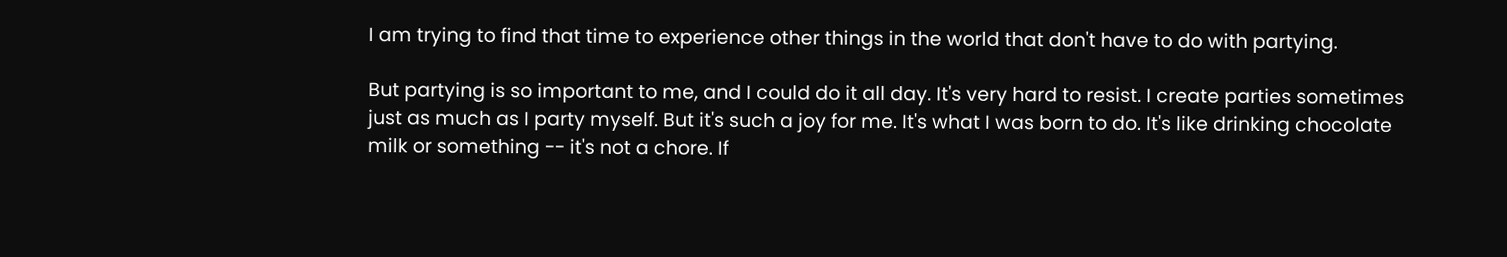I am trying to find that time to experience other things in the world that don't have to do with partying.

But partying is so important to me, and I could do it all day. It's very hard to resist. I create parties sometimes just as much as I party myself. But it's such a joy for me. It's what I was born to do. It's like drinking chocolate milk or something -- it's not a chore. If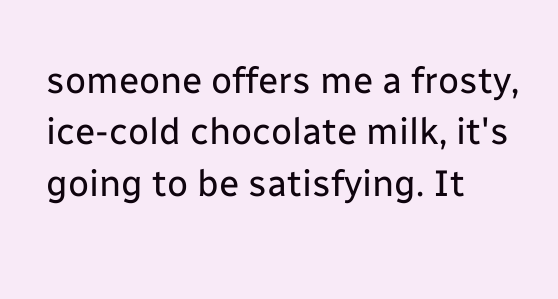someone offers me a frosty, ice-cold chocolate milk, it's going to be satisfying. It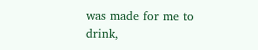was made for me to drink,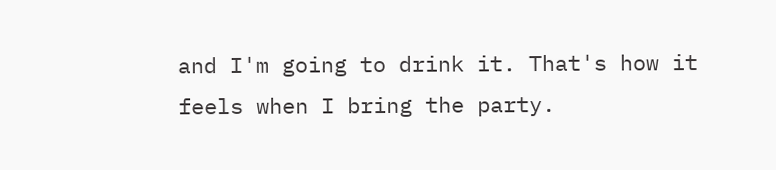and I'm going to drink it. That's how it feels when I bring the party.